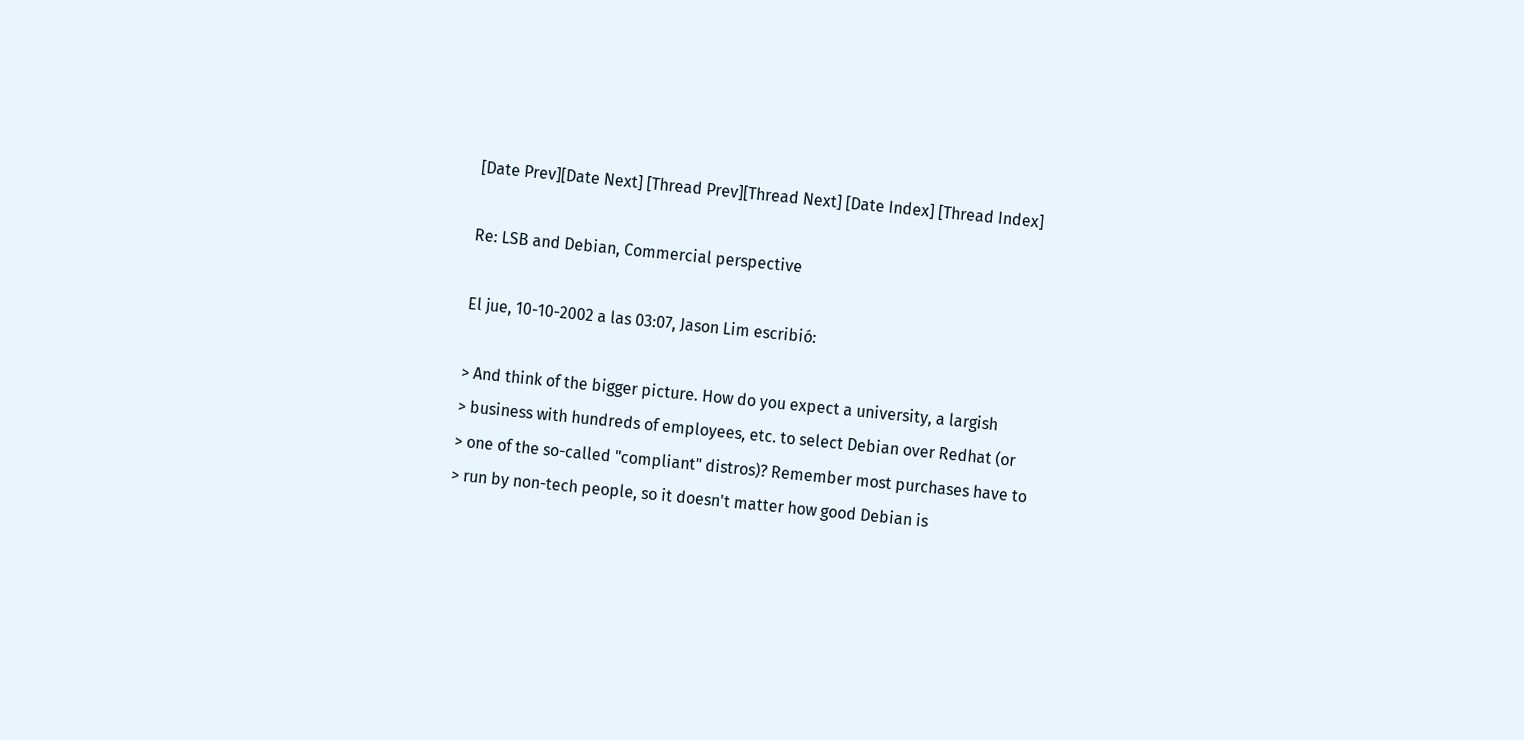[Date Prev][Date Next] [Thread Prev][Thread Next] [Date Index] [Thread Index]

Re: LSB and Debian, Commercial perspective

El jue, 10-10-2002 a las 03:07, Jason Lim escribió:

> And think of the bigger picture. How do you expect a university, a largish
> business with hundreds of employees, etc. to select Debian over Redhat (or
> one of the so-called "compliant" distros)? Remember most purchases have to
> run by non-tech people, so it doesn't matter how good Debian is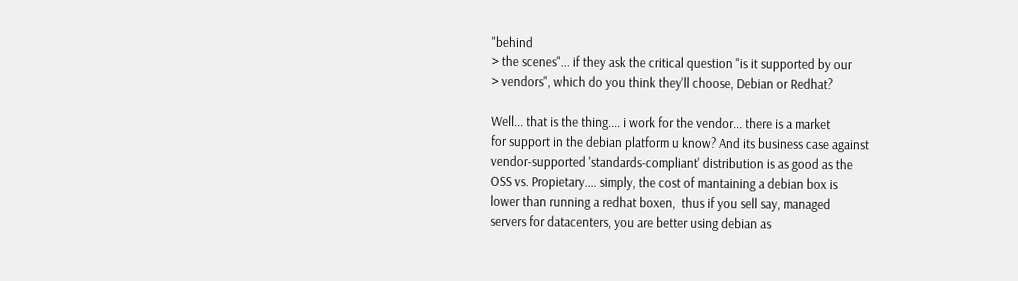"behind
> the scenes"... if they ask the critical question "is it supported by our
> vendors", which do you think they'll choose, Debian or Redhat?

Well... that is the thing.... i work for the vendor... there is a market
for support in the debian platform u know? And its business case against
vendor-supported 'standards-compliant' distribution is as good as the
OSS vs. Propietary.... simply, the cost of mantaining a debian box is
lower than running a redhat boxen,  thus if you sell say, managed
servers for datacenters, you are better using debian as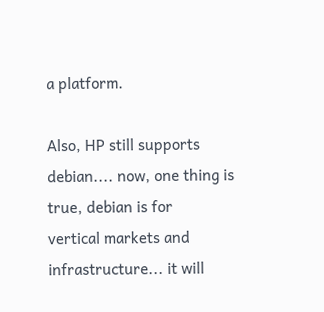a platform.

Also, HP still supports debian.... now, one thing is true, debian is for
vertical markets and infrastructure... it will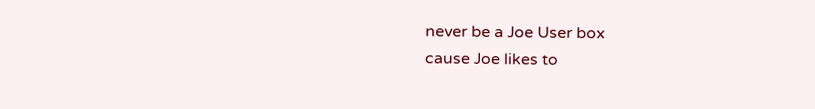never be a Joe User box
cause Joe likes to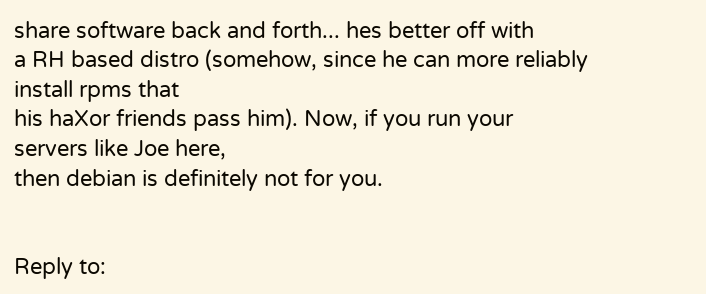share software back and forth... hes better off with
a RH based distro (somehow, since he can more reliably install rpms that
his haXor friends pass him). Now, if you run your servers like Joe here,
then debian is definitely not for you.


Reply to: